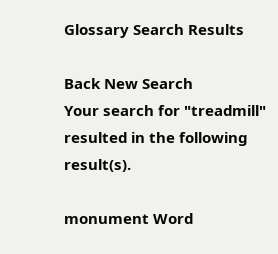Glossary Search Results

Back New Search
Your search for "treadmill" resulted in the following result(s).

monument Word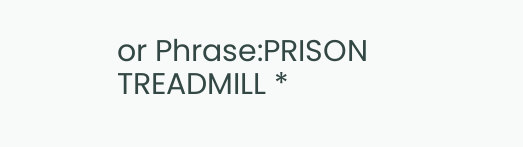or Phrase:PRISON TREADMILL *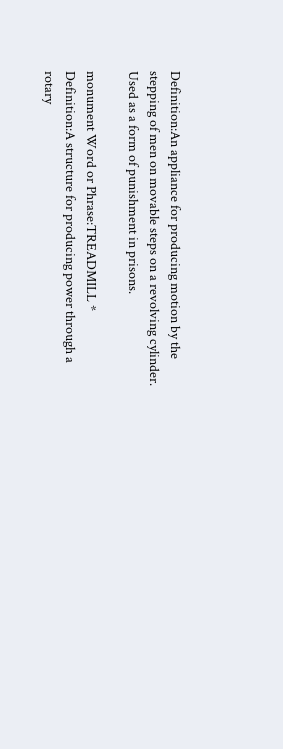Definition:An appliance for producing motion by the stepping of men on movable steps on a revolving cylinder. Used as a form of punishment in prisons.

monument Word or Phrase:TREADMILL *
Definition:A structure for producing power through a rotary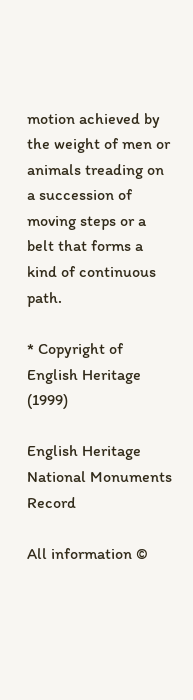motion achieved by the weight of men or animals treading on a succession of moving steps or a belt that forms a kind of continuous path.

* Copyright of English Heritage (1999)

English Heritage National Monuments Record

All information ©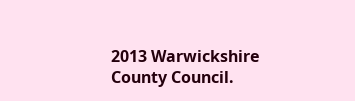2013 Warwickshire County Council.